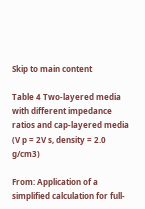Skip to main content

Table 4 Two-layered media with different impedance ratios and cap-layered media (V p = 2V s, density = 2.0 g/cm3)

From: Application of a simplified calculation for full-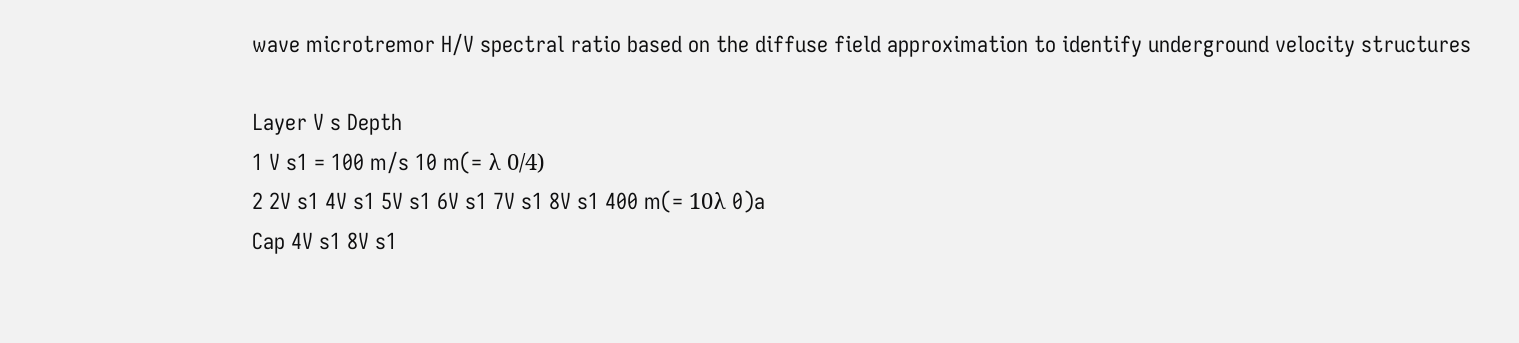wave microtremor H/V spectral ratio based on the diffuse field approximation to identify underground velocity structures

Layer V s Depth
1 V s1 = 100 m/s 10 m(= λ 0/4)
2 2V s1 4V s1 5V s1 6V s1 7V s1 8V s1 400 m(= 10λ 0)a
Cap 4V s1 8V s1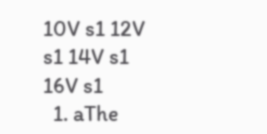10V s1 12V s1 14V s1 16V s1
  1. aThe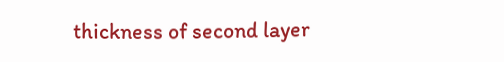thickness of second layer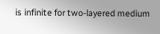is infinite for two-layered medium